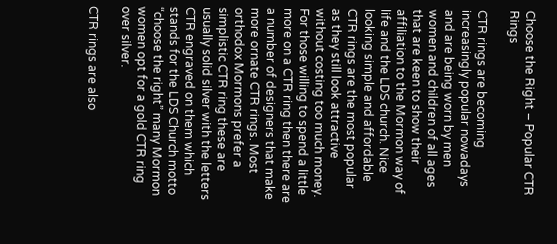Choose the Right – Popular CTR Rings

CTR rings are becoming increasingly popular nowadays and are being worn by men women and children of all ages that are keen to show their affiliation to the Mormon way of life and the LDS church. Nice looking simple and affordable CTR rings are the most popular as they still look attractive without costing too much money. For those willing to spend a little more on a CTR ring then there are a number of designers that make more ornate CTR rings. Most orthodox Mormons prefer a simplistic CTR ring these are usually solid silver with the letters CTR engraved on them which stands for the LDS Church motto “choose the right” many Mormon women opt for a gold CTR ring over silver.

CTR rings are also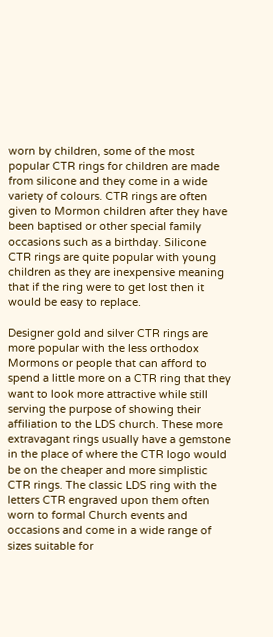worn by children, some of the most popular CTR rings for children are made from silicone and they come in a wide variety of colours. CTR rings are often given to Mormon children after they have been baptised or other special family occasions such as a birthday. Silicone CTR rings are quite popular with young children as they are inexpensive meaning that if the ring were to get lost then it would be easy to replace.

Designer gold and silver CTR rings are more popular with the less orthodox Mormons or people that can afford to spend a little more on a CTR ring that they want to look more attractive while still serving the purpose of showing their affiliation to the LDS church. These more extravagant rings usually have a gemstone in the place of where the CTR logo would be on the cheaper and more simplistic CTR rings. The classic LDS ring with the letters CTR engraved upon them often worn to formal Church events and occasions and come in a wide range of sizes suitable for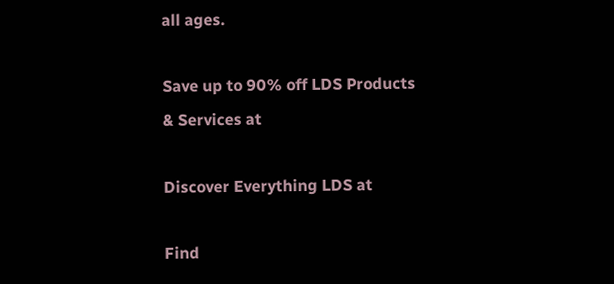all ages.

Save up to 90% off LDS Products & Services at

Discover Everything LDS at

Find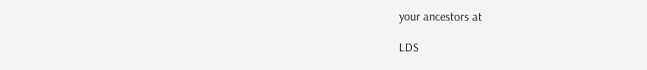your ancestors at

LDS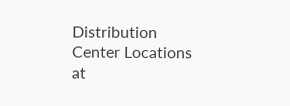Distribution Center Locations at